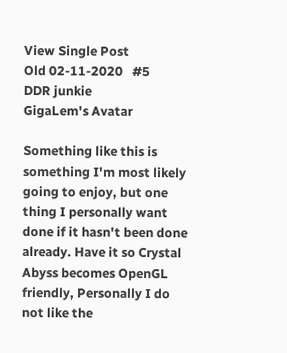View Single Post
Old 02-11-2020   #5
DDR junkie
GigaLem's Avatar

Something like this is something I'm most likely going to enjoy, but one thing I personally want done if it hasn't been done already. Have it so Crystal Abyss becomes OpenGL friendly, Personally I do not like the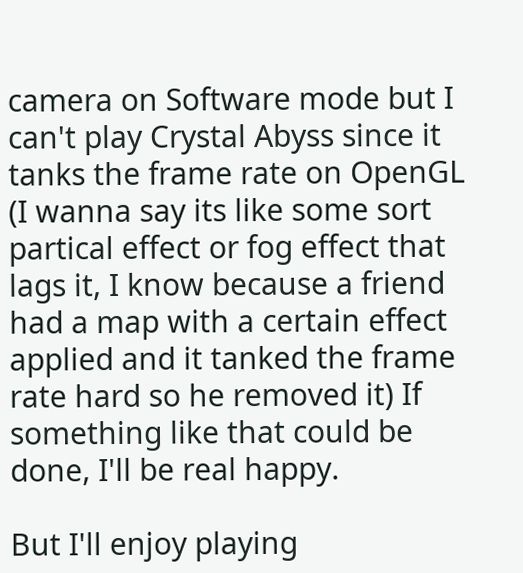camera on Software mode but I can't play Crystal Abyss since it tanks the frame rate on OpenGL (I wanna say its like some sort partical effect or fog effect that lags it, I know because a friend had a map with a certain effect applied and it tanked the frame rate hard so he removed it) If something like that could be done, I'll be real happy.

But I'll enjoy playing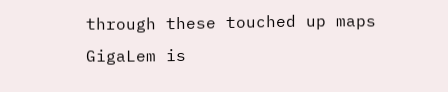through these touched up maps
GigaLem is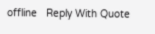offline   Reply With Quote